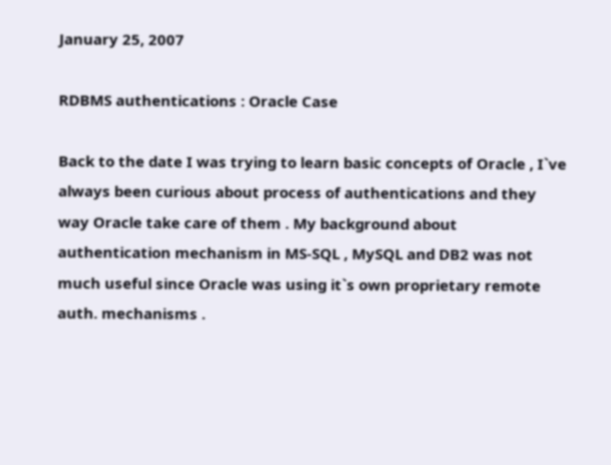January 25, 2007

RDBMS authentications : Oracle Case

Back to the date I was trying to learn basic concepts of Oracle , I`ve always been curious about process of authentications and they way Oracle take care of them . My background about authentication mechanism in MS-SQL , MySQL and DB2 was not much useful since Oracle was using it`s own proprietary remote auth. mechanisms .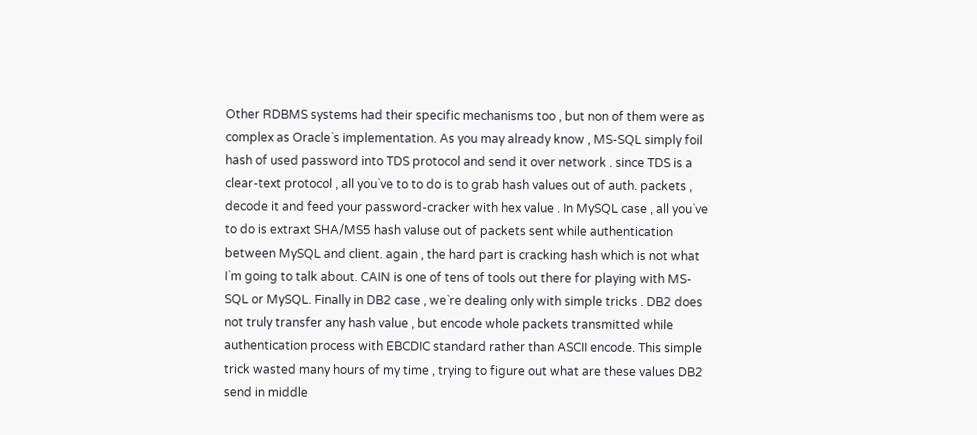Other RDBMS systems had their specific mechanisms too , but non of them were as complex as Oracle`s implementation. As you may already know , MS-SQL simply foil hash of used password into TDS protocol and send it over network . since TDS is a clear-text protocol , all you`ve to to do is to grab hash values out of auth. packets , decode it and feed your password-cracker with hex value . In MySQL case , all you`ve to do is extraxt SHA/MS5 hash valuse out of packets sent while authentication between MySQL and client. again , the hard part is cracking hash which is not what I`m going to talk about. CAIN is one of tens of tools out there for playing with MS-SQL or MySQL. Finally in DB2 case , we`re dealing only with simple tricks . DB2 does not truly transfer any hash value , but encode whole packets transmitted while authentication process with EBCDIC standard rather than ASCII encode. This simple trick wasted many hours of my time , trying to figure out what are these values DB2 send in middle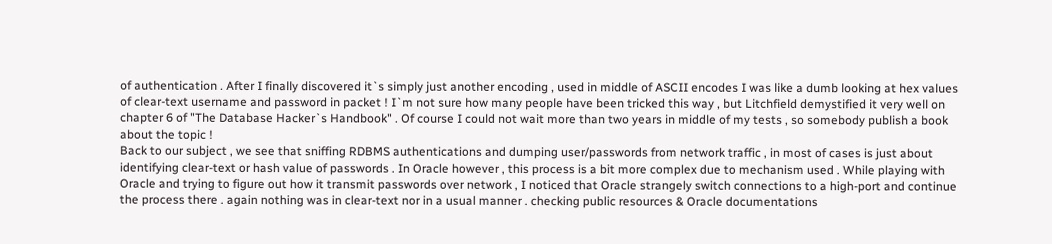of authentication . After I finally discovered it`s simply just another encoding , used in middle of ASCII encodes I was like a dumb looking at hex values of clear-text username and password in packet ! I`m not sure how many people have been tricked this way , but Litchfield demystified it very well on chapter 6 of "The Database Hacker`s Handbook" . Of course I could not wait more than two years in middle of my tests , so somebody publish a book about the topic !
Back to our subject , we see that sniffing RDBMS authentications and dumping user/passwords from network traffic , in most of cases is just about identifying clear-text or hash value of passwords . In Oracle however , this process is a bit more complex due to mechanism used . While playing with Oracle and trying to figure out how it transmit passwords over network , I noticed that Oracle strangely switch connections to a high-port and continue the process there . again nothing was in clear-text nor in a usual manner . checking public resources & Oracle documentations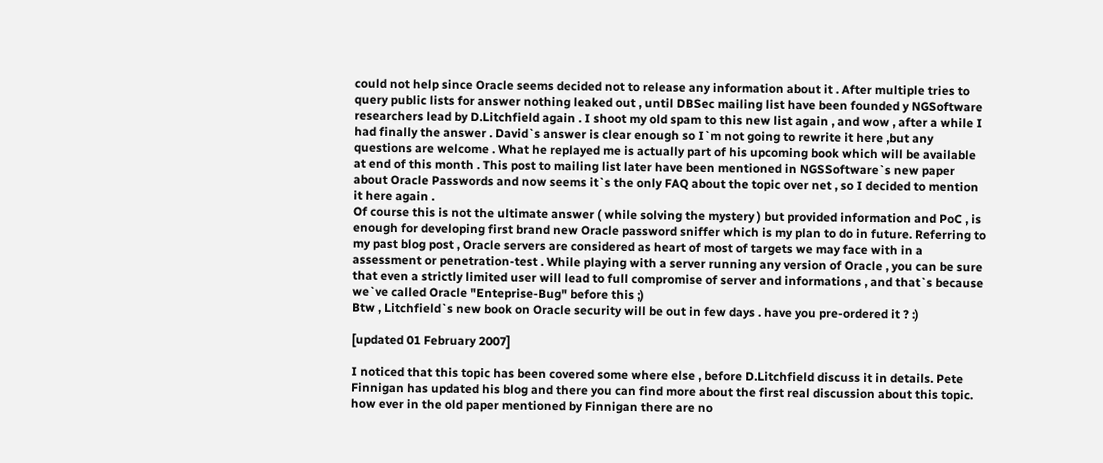could not help since Oracle seems decided not to release any information about it . After multiple tries to query public lists for answer nothing leaked out , until DBSec mailing list have been founded y NGSoftware researchers lead by D.Litchfield again . I shoot my old spam to this new list again , and wow , after a while I had finally the answer . David`s answer is clear enough so I`m not going to rewrite it here ,but any questions are welcome . What he replayed me is actually part of his upcoming book which will be available at end of this month . This post to mailing list later have been mentioned in NGSSoftware`s new paper about Oracle Passwords and now seems it`s the only FAQ about the topic over net , so I decided to mention it here again .
Of course this is not the ultimate answer ( while solving the mystery ) but provided information and PoC , is enough for developing first brand new Oracle password sniffer which is my plan to do in future. Referring to my past blog post , Oracle servers are considered as heart of most of targets we may face with in a assessment or penetration-test . While playing with a server running any version of Oracle , you can be sure that even a strictly limited user will lead to full compromise of server and informations , and that`s because we`ve called Oracle "Enteprise-Bug" before this ;)
Btw , Litchfield`s new book on Oracle security will be out in few days . have you pre-ordered it ? :)

[updated 01 February 2007]

I noticed that this topic has been covered some where else , before D.Litchfield discuss it in details. Pete Finnigan has updated his blog and there you can find more about the first real discussion about this topic. how ever in the old paper mentioned by Finnigan there are no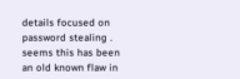details focused on password stealing . seems this has been an old known flaw in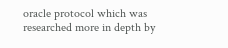oracle protocol which was researched more in depth by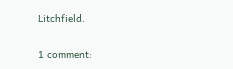Litchfield.

1 comment: